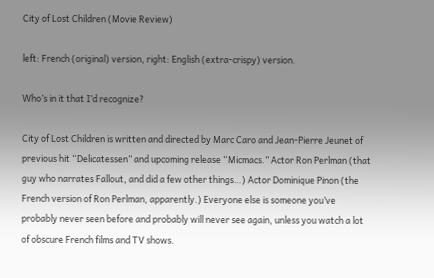City of Lost Children (Movie Review)

left: French (original) version, right: English (extra-crispy) version.

Who’s in it that I’d recognize?

City of Lost Children is written and directed by Marc Caro and Jean-Pierre Jeunet of previous hit “Delicatessen” and upcoming release “Micmacs.” Actor Ron Perlman (that guy who narrates Fallout, and did a few other things…) Actor Dominique Pinon (the French version of Ron Perlman, apparently.) Everyone else is someone you’ve probably never seen before and probably will never see again, unless you watch a lot of obscure French films and TV shows.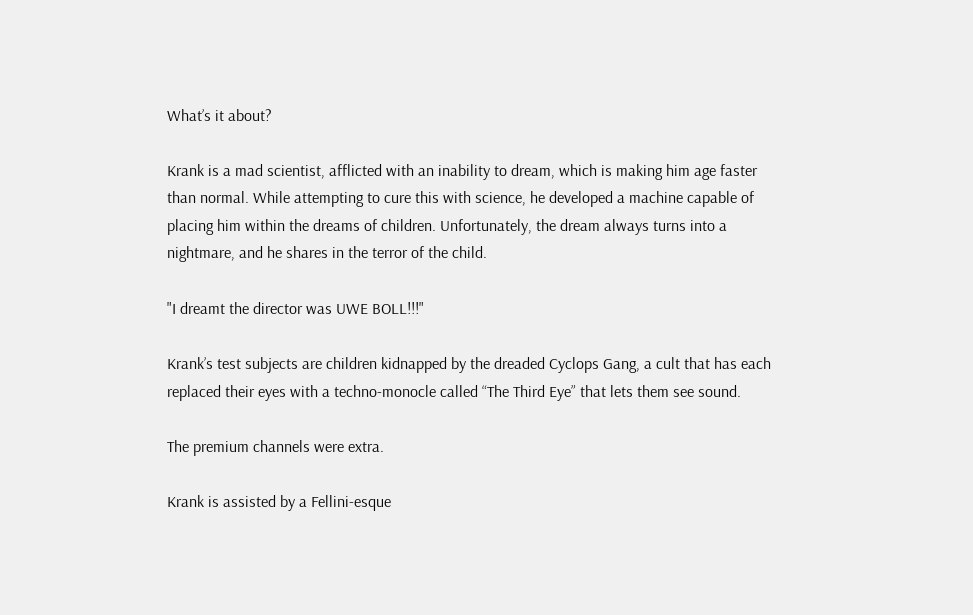What’s it about?

Krank is a mad scientist, afflicted with an inability to dream, which is making him age faster than normal. While attempting to cure this with science, he developed a machine capable of placing him within the dreams of children. Unfortunately, the dream always turns into a nightmare, and he shares in the terror of the child.

"I dreamt the director was UWE BOLL!!!"

Krank’s test subjects are children kidnapped by the dreaded Cyclops Gang, a cult that has each replaced their eyes with a techno-monocle called “The Third Eye” that lets them see sound.

The premium channels were extra.

Krank is assisted by a Fellini-esque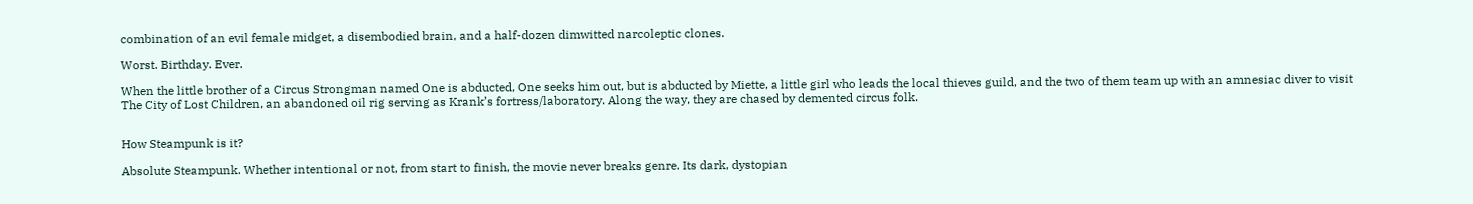combination of an evil female midget, a disembodied brain, and a half-dozen dimwitted narcoleptic clones.

Worst. Birthday. Ever.

When the little brother of a Circus Strongman named One is abducted, One seeks him out, but is abducted by Miette, a little girl who leads the local thieves guild, and the two of them team up with an amnesiac diver to visit The City of Lost Children, an abandoned oil rig serving as Krank’s fortress/laboratory. Along the way, they are chased by demented circus folk.


How Steampunk is it?

Absolute Steampunk. Whether intentional or not, from start to finish, the movie never breaks genre. Its dark, dystopian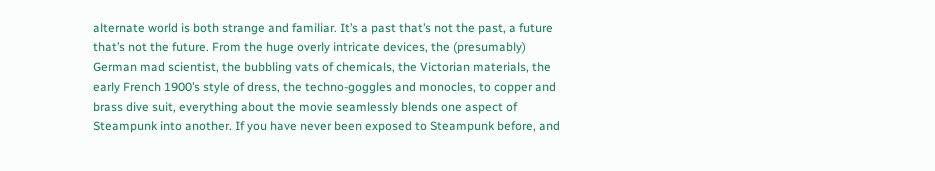alternate world is both strange and familiar. It’s a past that’s not the past, a future that’s not the future. From the huge overly intricate devices, the (presumably) German mad scientist, the bubbling vats of chemicals, the Victorian materials, the early French 1900’s style of dress, the techno-goggles and monocles, to copper and brass dive suit, everything about the movie seamlessly blends one aspect of Steampunk into another. If you have never been exposed to Steampunk before, and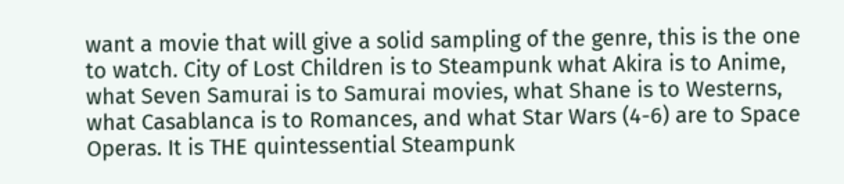want a movie that will give a solid sampling of the genre, this is the one to watch. City of Lost Children is to Steampunk what Akira is to Anime, what Seven Samurai is to Samurai movies, what Shane is to Westerns, what Casablanca is to Romances, and what Star Wars (4-6) are to Space Operas. It is THE quintessential Steampunk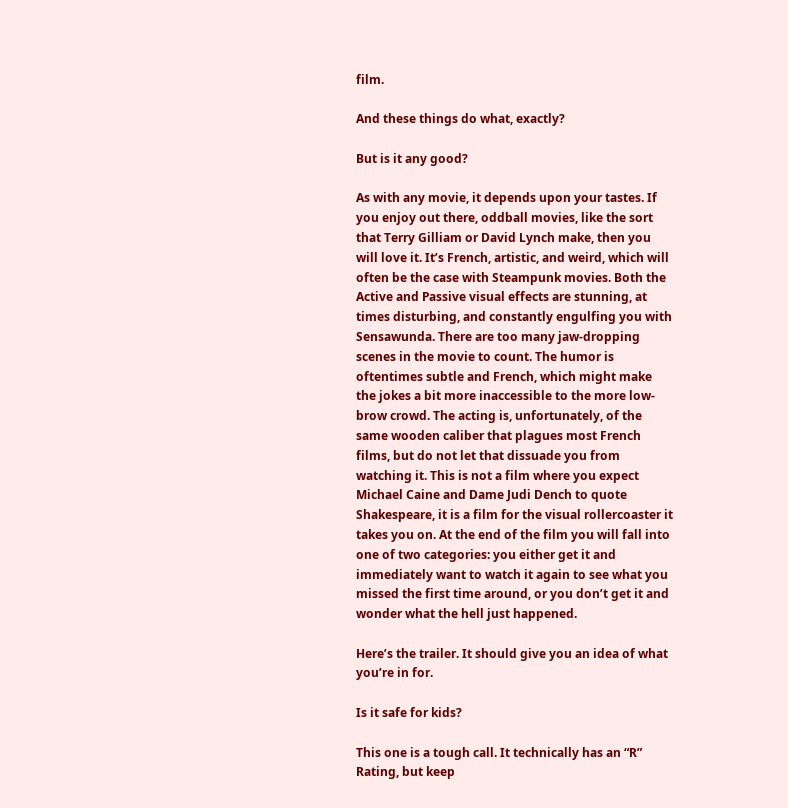film.

And these things do what, exactly?

But is it any good?

As with any movie, it depends upon your tastes. If you enjoy out there, oddball movies, like the sort that Terry Gilliam or David Lynch make, then you will love it. It’s French, artistic, and weird, which will often be the case with Steampunk movies. Both the Active and Passive visual effects are stunning, at times disturbing, and constantly engulfing you with Sensawunda. There are too many jaw-dropping scenes in the movie to count. The humor is oftentimes subtle and French, which might make the jokes a bit more inaccessible to the more low-brow crowd. The acting is, unfortunately, of the same wooden caliber that plagues most French films, but do not let that dissuade you from watching it. This is not a film where you expect Michael Caine and Dame Judi Dench to quote Shakespeare, it is a film for the visual rollercoaster it takes you on. At the end of the film you will fall into one of two categories: you either get it and immediately want to watch it again to see what you missed the first time around, or you don’t get it and wonder what the hell just happened.

Here’s the trailer. It should give you an idea of what you’re in for.

Is it safe for kids?

This one is a tough call. It technically has an “R” Rating, but keep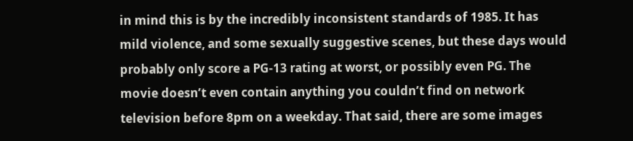in mind this is by the incredibly inconsistent standards of 1985. It has mild violence, and some sexually suggestive scenes, but these days would probably only score a PG-13 rating at worst, or possibly even PG. The movie doesn’t even contain anything you couldn’t find on network television before 8pm on a weekday. That said, there are some images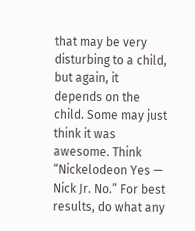that may be very disturbing to a child, but again, it depends on the child. Some may just think it was awesome. Think “Nickelodeon Yes — Nick Jr. No.” For best results, do what any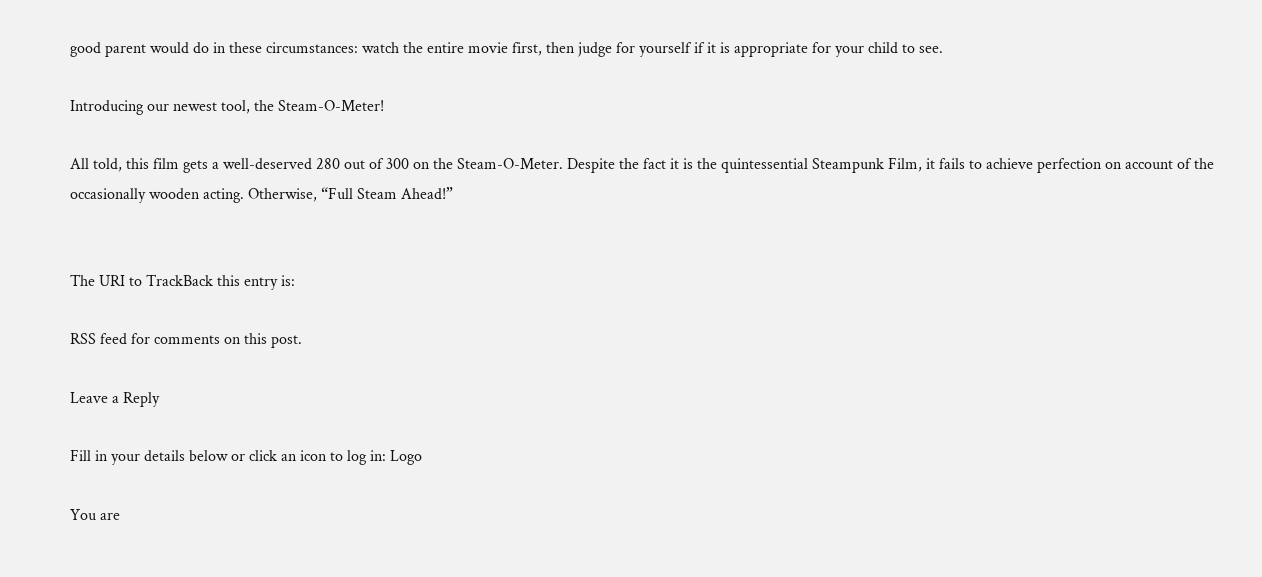good parent would do in these circumstances: watch the entire movie first, then judge for yourself if it is appropriate for your child to see.

Introducing our newest tool, the Steam-O-Meter!

All told, this film gets a well-deserved 280 out of 300 on the Steam-O-Meter. Despite the fact it is the quintessential Steampunk Film, it fails to achieve perfection on account of the occasionally wooden acting. Otherwise, “Full Steam Ahead!”


The URI to TrackBack this entry is:

RSS feed for comments on this post.

Leave a Reply

Fill in your details below or click an icon to log in: Logo

You are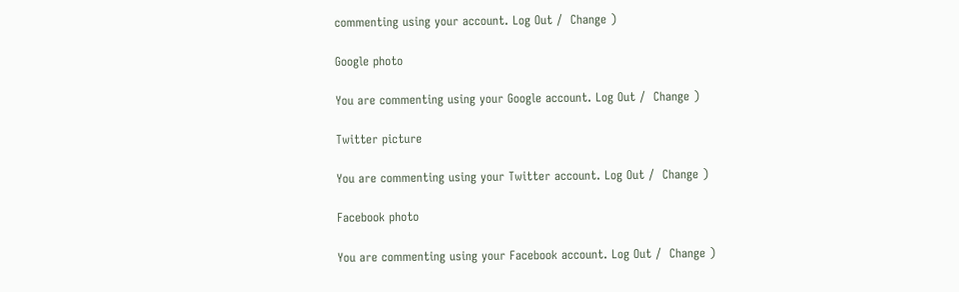commenting using your account. Log Out /  Change )

Google photo

You are commenting using your Google account. Log Out /  Change )

Twitter picture

You are commenting using your Twitter account. Log Out /  Change )

Facebook photo

You are commenting using your Facebook account. Log Out /  Change )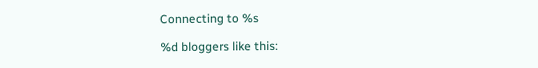Connecting to %s

%d bloggers like this: